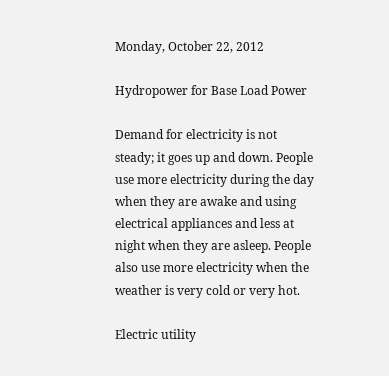Monday, October 22, 2012

Hydropower for Base Load Power

Demand for electricity is not steady; it goes up and down. People use more electricity during the day when they are awake and using electrical appliances and less at night when they are asleep. People also use more electricity when the weather is very cold or very hot.

Electric utility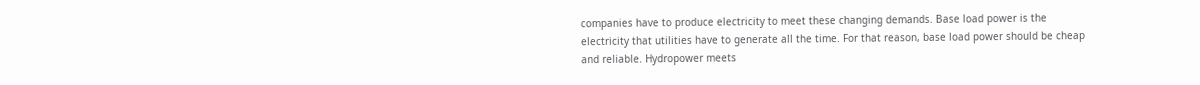companies have to produce electricity to meet these changing demands. Base load power is the electricity that utilities have to generate all the time. For that reason, base load power should be cheap and reliable. Hydropower meets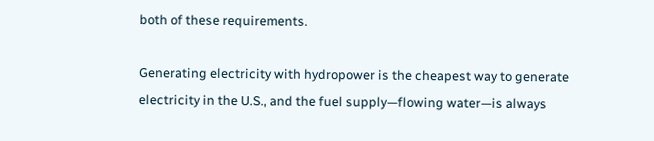both of these requirements.

Generating electricity with hydropower is the cheapest way to generate electricity in the U.S., and the fuel supply—flowing water—is always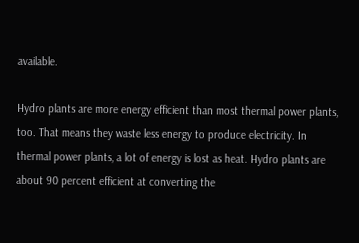available.

Hydro plants are more energy efficient than most thermal power plants, too. That means they waste less energy to produce electricity. In thermal power plants, a lot of energy is lost as heat. Hydro plants are about 90 percent efficient at converting the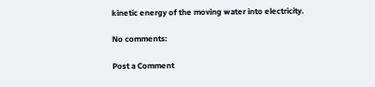kinetic energy of the moving water into electricity.

No comments:

Post a Comment